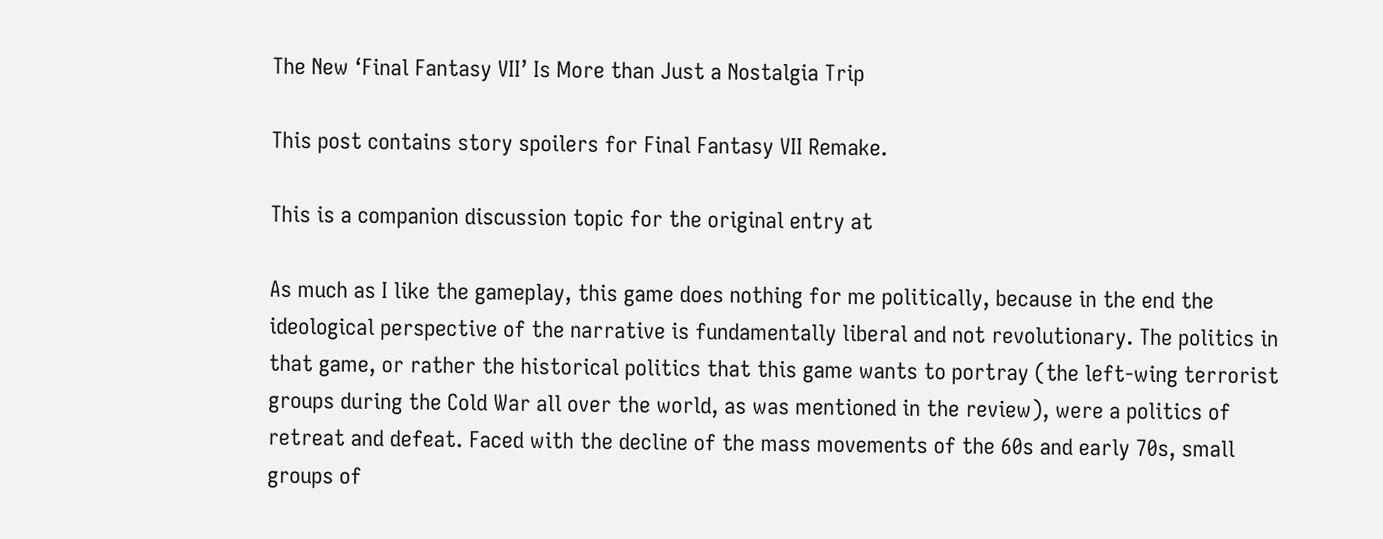The New ‘Final Fantasy VII’ Is More than Just a Nostalgia Trip

This post contains story spoilers for Final Fantasy VII Remake.

This is a companion discussion topic for the original entry at

As much as I like the gameplay, this game does nothing for me politically, because in the end the ideological perspective of the narrative is fundamentally liberal and not revolutionary. The politics in that game, or rather the historical politics that this game wants to portray (the left-wing terrorist groups during the Cold War all over the world, as was mentioned in the review), were a politics of retreat and defeat. Faced with the decline of the mass movements of the 60s and early 70s, small groups of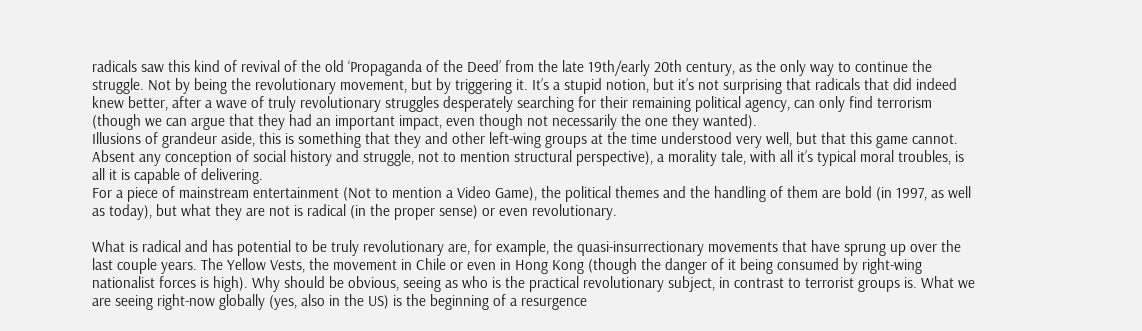radicals saw this kind of revival of the old ‘Propaganda of the Deed’ from the late 19th/early 20th century, as the only way to continue the struggle. Not by being the revolutionary movement, but by triggering it. It’s a stupid notion, but it’s not surprising that radicals that did indeed knew better, after a wave of truly revolutionary struggles desperately searching for their remaining political agency, can only find terrorism (though we can argue that they had an important impact, even though not necessarily the one they wanted).
Illusions of grandeur aside, this is something that they and other left-wing groups at the time understood very well, but that this game cannot. Absent any conception of social history and struggle, not to mention structural perspective), a morality tale, with all it’s typical moral troubles, is all it is capable of delivering.
For a piece of mainstream entertainment (Not to mention a Video Game), the political themes and the handling of them are bold (in 1997, as well as today), but what they are not is radical (in the proper sense) or even revolutionary.

What is radical and has potential to be truly revolutionary are, for example, the quasi-insurrectionary movements that have sprung up over the last couple years. The Yellow Vests, the movement in Chile or even in Hong Kong (though the danger of it being consumed by right-wing nationalist forces is high). Why should be obvious, seeing as who is the practical revolutionary subject, in contrast to terrorist groups is. What we are seeing right-now globally (yes, also in the US) is the beginning of a resurgence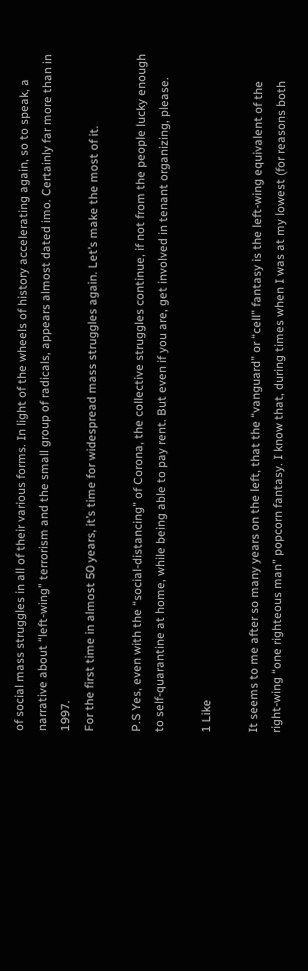of social mass struggles in all of their various forms. In light of the wheels of history accelerating again, so to speak, a narrative about “left-wing” terrorism and the small group of radicals, appears almost dated imo. Certainly far more than in 1997.
For the first time in almost 50 years, it’s time for widespread mass struggles again. Let’s make the most of it.

P.S Yes, even with the “social-distancing” of Corona, the collective struggles continue, if not from the people lucky enough to self-quarantine at home, while being able to pay rent. But even if you are, get involved in tenant organizing, please.

1 Like

It seems to me after so many years on the left, that the “vanguard” or “cell” fantasy is the left-wing equivalent of the right-wing “one righteous man” popcorn fantasy. I know that, during times when I was at my lowest (for reasons both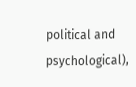political and psychological),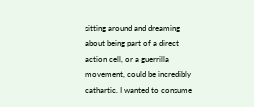sitting around and dreaming about being part of a direct action cell, or a guerrilla movement, could be incredibly cathartic. I wanted to consume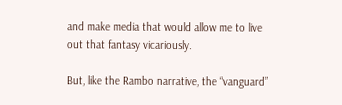and make media that would allow me to live out that fantasy vicariously.

But, like the Rambo narrative, the “vanguard”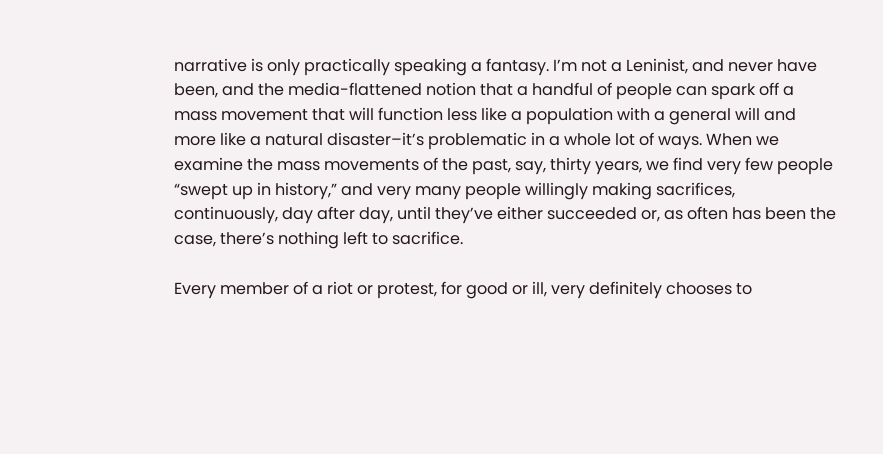narrative is only practically speaking a fantasy. I’m not a Leninist, and never have been, and the media-flattened notion that a handful of people can spark off a mass movement that will function less like a population with a general will and more like a natural disaster–it’s problematic in a whole lot of ways. When we examine the mass movements of the past, say, thirty years, we find very few people “swept up in history,” and very many people willingly making sacrifices, continuously, day after day, until they’ve either succeeded or, as often has been the case, there’s nothing left to sacrifice.

Every member of a riot or protest, for good or ill, very definitely chooses to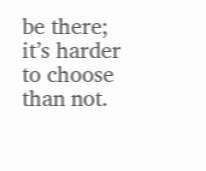be there; it’s harder to choose than not.